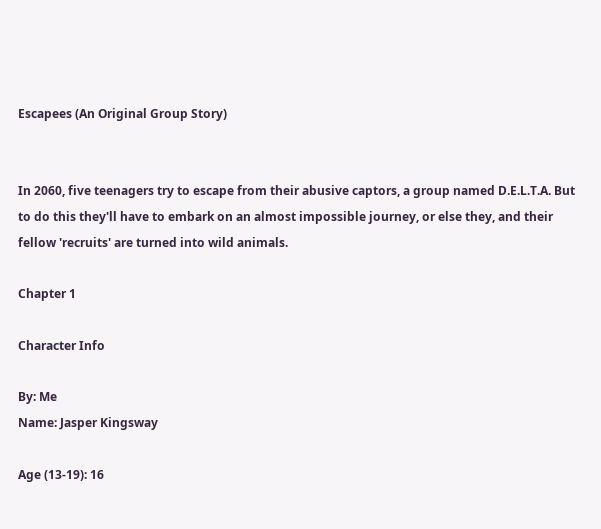Escapees (An Original Group Story)


In 2060, five teenagers try to escape from their abusive captors, a group named D.E.L.T.A. But to do this they'll have to embark on an almost impossible journey, or else they, and their fellow 'recruits' are turned into wild animals.

Chapter 1

Character Info

By: Me
Name: Jasper Kingsway

Age (13-19): 16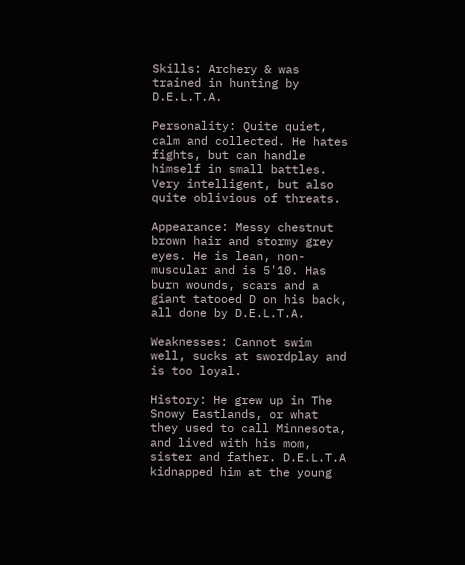Skills: Archery & was trained in hunting by D.E.L.T.A.

Personality: Quite quiet, calm and collected. He hates fights, but can handle himself in small battles. Very intelligent, but also quite oblivious of threats.

Appearance: Messy chestnut brown hair and stormy grey eyes. He is lean, non-muscular and is 5'10. Has burn wounds, scars and a giant tatooed D on his back, all done by D.E.L.T.A.

Weaknesses: Cannot swim well, sucks at swordplay and is too loyal.

History: He grew up in The Snowy Eastlands, or what they used to call Minnesota, and lived with his mom, sister and father. D.E.L.T.A kidnapped him at the young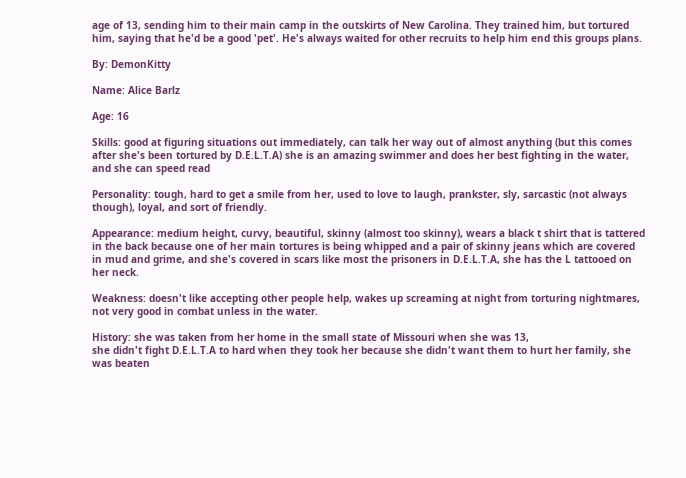age of 13, sending him to their main camp in the outskirts of New Carolina. They trained him, but tortured him, saying that he'd be a good 'pet'. He's always waited for other recruits to help him end this groups plans.

By: DemonKitty

Name: Alice Barlz

Age: 16

Skills: good at figuring situations out immediately, can talk her way out of almost anything (but this comes after she's been tortured by D.E.L.T.A) she is an amazing swimmer and does her best fighting in the water, and she can speed read

Personality: tough, hard to get a smile from her, used to love to laugh, prankster, sly, sarcastic (not always though), loyal, and sort of friendly.

Appearance: medium height, curvy, beautiful, skinny (almost too skinny), wears a black t shirt that is tattered in the back because one of her main tortures is being whipped and a pair of skinny jeans which are covered in mud and grime, and she's covered in scars like most the prisoners in D.E.L.T.A, she has the L tattooed on her neck.

Weakness: doesn't like accepting other people help, wakes up screaming at night from torturing nightmares, not very good in combat unless in the water.

History: she was taken from her home in the small state of Missouri when she was 13,
she didn't fight D.E.L.T.A to hard when they took her because she didn't want them to hurt her family, she was beaten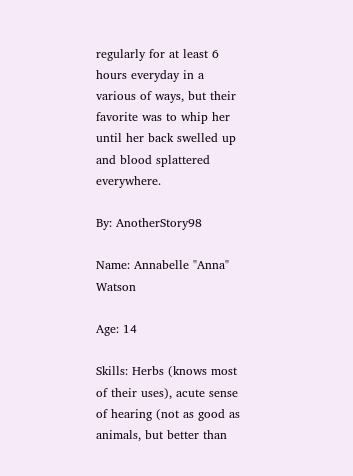regularly for at least 6 hours everyday in a various of ways, but their favorite was to whip her until her back swelled up and blood splattered everywhere.

By: AnotherStory98

Name: Annabelle "Anna" Watson

Age: 14

Skills: Herbs (knows most of their uses), acute sense of hearing (not as good as animals, but better than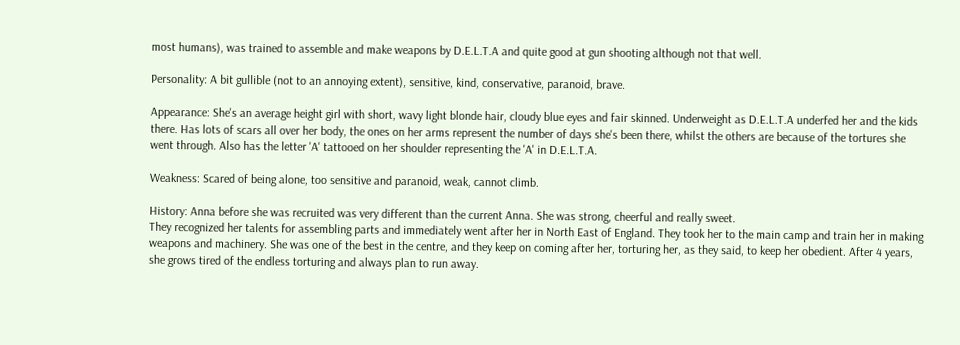most humans), was trained to assemble and make weapons by D.E.L.T.A and quite good at gun shooting although not that well.

Personality: A bit gullible (not to an annoying extent), sensitive, kind, conservative, paranoid, brave.

Appearance: She's an average height girl with short, wavy light blonde hair, cloudy blue eyes and fair skinned. Underweight as D.E.L.T.A underfed her and the kids there. Has lots of scars all over her body, the ones on her arms represent the number of days she's been there, whilst the others are because of the tortures she went through. Also has the letter 'A' tattooed on her shoulder representing the 'A' in D.E.L.T.A.

Weakness: Scared of being alone, too sensitive and paranoid, weak, cannot climb.

History: Anna before she was recruited was very different than the current Anna. She was strong, cheerful and really sweet.
They recognized her talents for assembling parts and immediately went after her in North East of England. They took her to the main camp and train her in making weapons and machinery. She was one of the best in the centre, and they keep on coming after her, torturing her, as they said, to keep her obedient. After 4 years, she grows tired of the endless torturing and always plan to run away.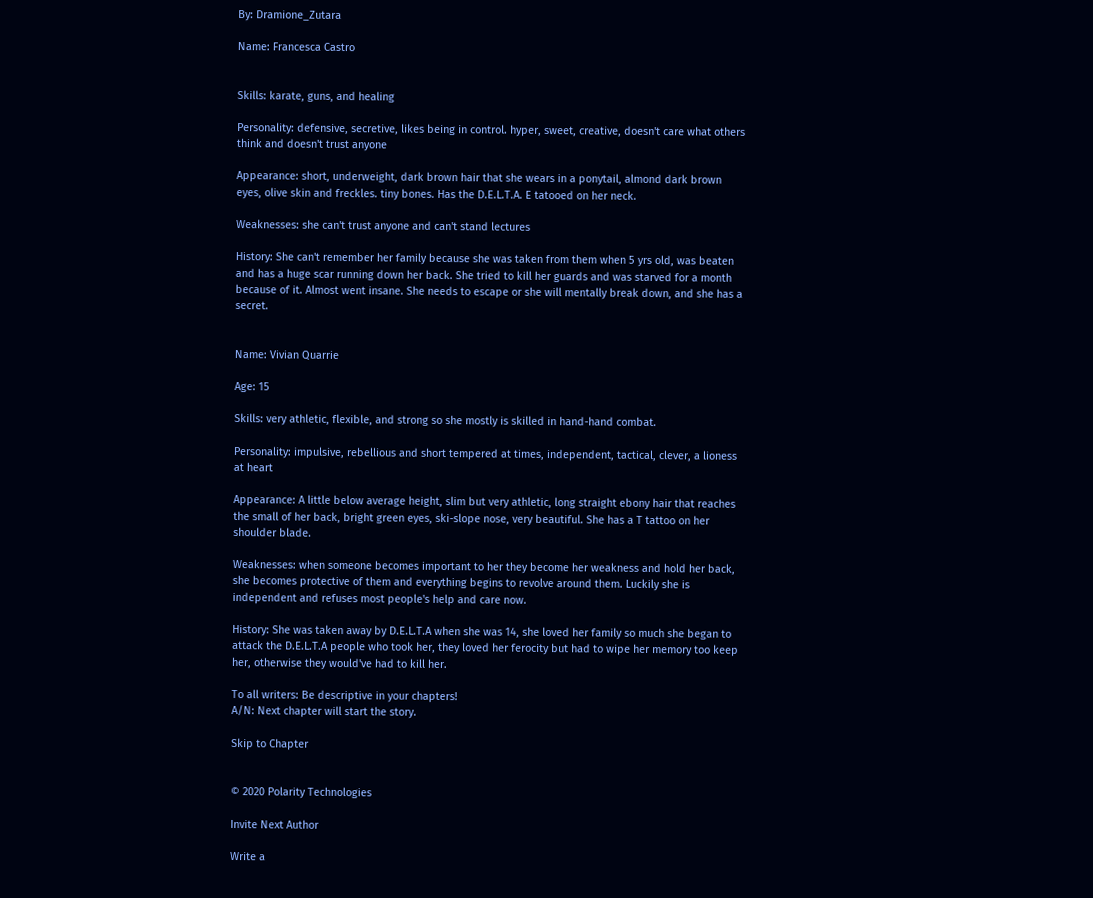By: Dramione_Zutara

Name: Francesca Castro


Skills: karate, guns, and healing

Personality: defensive, secretive, likes being in control. hyper, sweet, creative, doesn't care what others think and doesn't trust anyone

Appearance: short, underweight, dark brown hair that she wears in a ponytail, almond dark brown eyes, olive skin and freckles. tiny bones. Has the D.E.L.T.A. E tatooed on her neck.

Weaknesses: she can't trust anyone and can't stand lectures

History: She can't remember her family because she was taken from them when 5 yrs old, was beaten and has a huge scar running down her back. She tried to kill her guards and was starved for a month because of it. Almost went insane. She needs to escape or she will mentally break down, and she has a secret.


Name: Vivian Quarrie

Age: 15

Skills: very athletic, flexible, and strong so she mostly is skilled in hand-hand combat.

Personality: impulsive, rebellious and short tempered at times, independent, tactical, clever, a lioness at heart

Appearance: A little below average height, slim but very athletic, long straight ebony hair that reaches the small of her back, bright green eyes, ski-slope nose, very beautiful. She has a T tattoo on her shoulder blade.

Weaknesses: when someone becomes important to her they become her weakness and hold her back, she becomes protective of them and everything begins to revolve around them. Luckily she is independent and refuses most people's help and care now.

History: She was taken away by D.E.L.T.A when she was 14, she loved her family so much she began to attack the D.E.L.T.A people who took her, they loved her ferocity but had to wipe her memory too keep her, otherwise they would've had to kill her.

To all writers: Be descriptive in your chapters!
A/N: Next chapter will start the story.

Skip to Chapter


© 2020 Polarity Technologies

Invite Next Author

Write a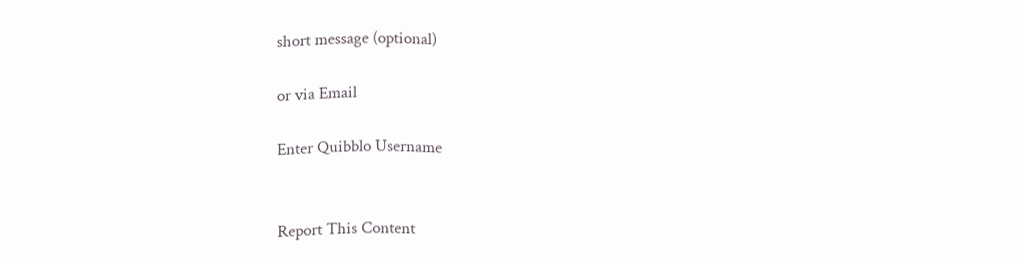short message (optional)

or via Email

Enter Quibblo Username


Report This Content